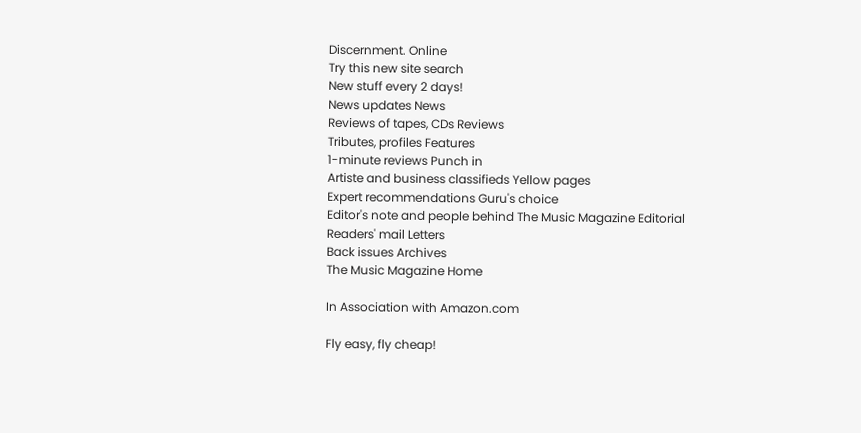Discernment. Online
Try this new site search
New stuff every 2 days!
News updates News
Reviews of tapes, CDs Reviews
Tributes, profiles Features
1-minute reviews Punch in
Artiste and business classifieds Yellow pages
Expert recommendations Guru's choice
Editor's note and people behind The Music Magazine Editorial
Readers' mail Letters
Back issues Archives
The Music Magazine Home

In Association with Amazon.com

Fly easy, fly cheap!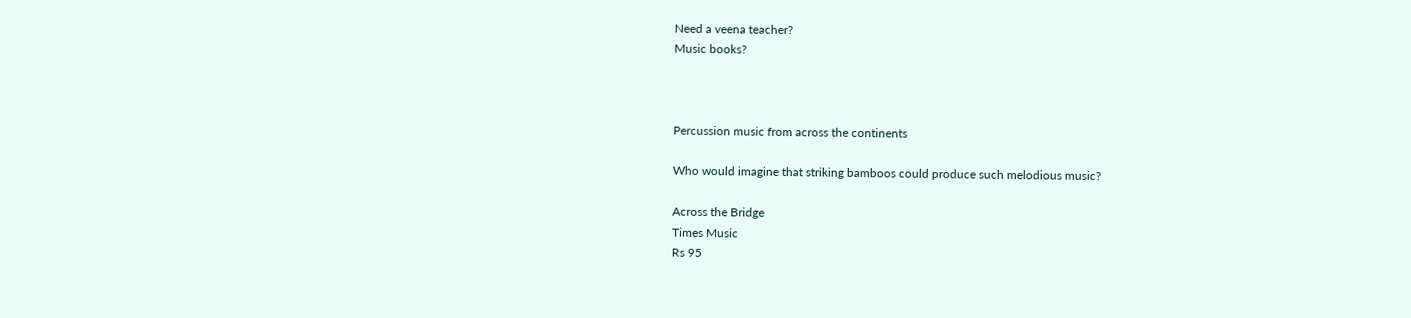Need a veena teacher?
Music books?



Percussion music from across the continents

Who would imagine that striking bamboos could produce such melodious music?

Across the Bridge
Times Music
Rs 95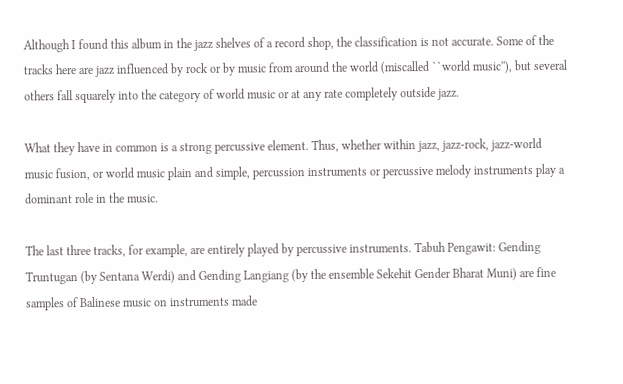Although I found this album in the jazz shelves of a record shop, the classification is not accurate. Some of the tracks here are jazz influenced by rock or by music from around the world (miscalled ``world music''), but several others fall squarely into the category of world music or at any rate completely outside jazz.

What they have in common is a strong percussive element. Thus, whether within jazz, jazz-rock, jazz-world music fusion, or world music plain and simple, percussion instruments or percussive melody instruments play a dominant role in the music.

The last three tracks, for example, are entirely played by percussive instruments. Tabuh Pengawit: Gending Truntugan (by Sentana Werdi) and Gending Langiang (by the ensemble Sekehit Gender Bharat Muni) are fine samples of Balinese music on instruments made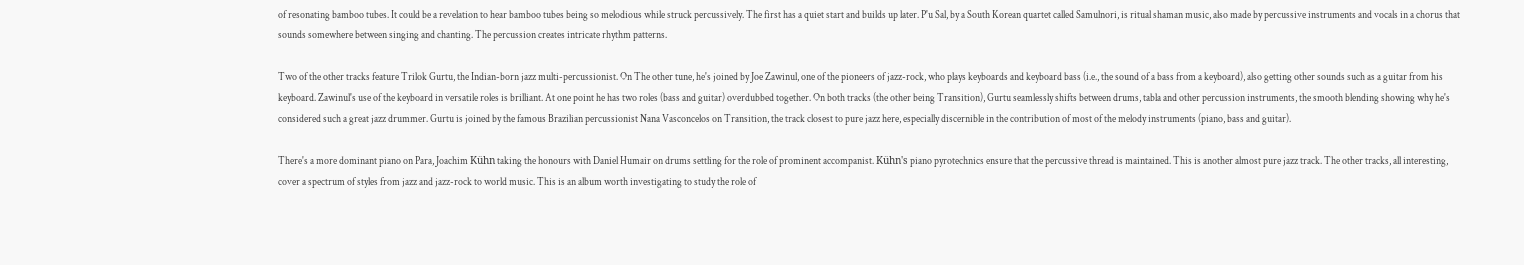of resonating bamboo tubes. It could be a revelation to hear bamboo tubes being so melodious while struck percussively. The first has a quiet start and builds up later. P'u Sal, by a South Korean quartet called Samulnori, is ritual shaman music, also made by percussive instruments and vocals in a chorus that sounds somewhere between singing and chanting. The percussion creates intricate rhythm patterns.

Two of the other tracks feature Trilok Gurtu, the Indian-born jazz multi-percussionist. On The other tune, he's joined by Joe Zawinul, one of the pioneers of jazz-rock, who plays keyboards and keyboard bass (i.e., the sound of a bass from a keyboard), also getting other sounds such as a guitar from his keyboard. Zawinul's use of the keyboard in versatile roles is brilliant. At one point he has two roles (bass and guitar) overdubbed together. On both tracks (the other being Transition), Gurtu seamlessly shifts between drums, tabla and other percussion instruments, the smooth blending showing why he's considered such a great jazz drummer. Gurtu is joined by the famous Brazilian percussionist Nana Vasconcelos on Transition, the track closest to pure jazz here, especially discernible in the contribution of most of the melody instruments (piano, bass and guitar).

There's a more dominant piano on Para, Joachim Kühn taking the honours with Daniel Humair on drums settling for the role of prominent accompanist. Kühn's piano pyrotechnics ensure that the percussive thread is maintained. This is another almost pure jazz track. The other tracks, all interesting, cover a spectrum of styles from jazz and jazz-rock to world music. This is an album worth investigating to study the role of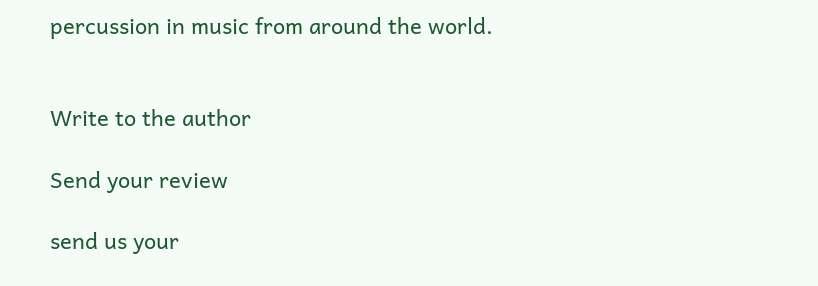percussion in music from around the world.


Write to the author

Send your review

send us your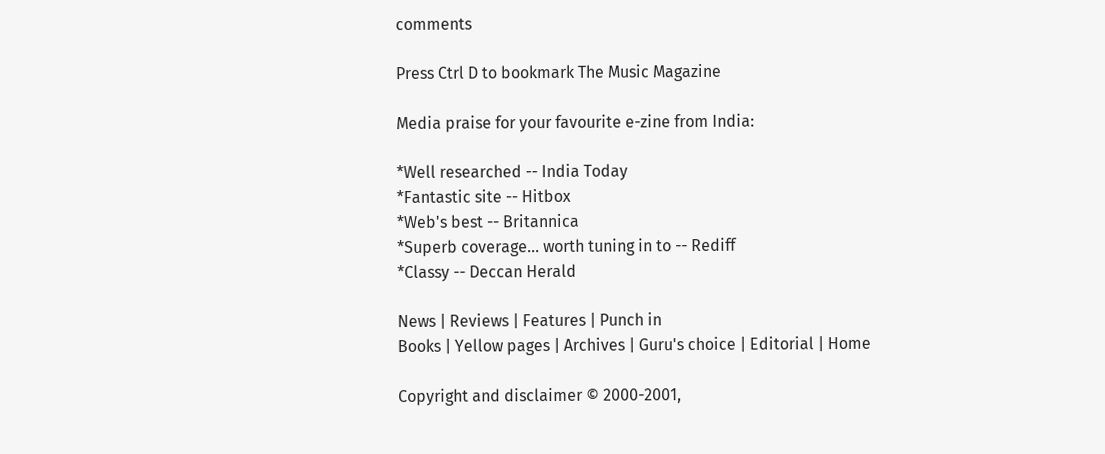comments

Press Ctrl D to bookmark The Music Magazine

Media praise for your favourite e-zine from India:

*Well researched -- India Today
*Fantastic site -- Hitbox
*Web's best -- Britannica
*Superb coverage... worth tuning in to -- Rediff
*Classy -- Deccan Herald

News | Reviews | Features | Punch in
Books | Yellow pages | Archives | Guru's choice | Editorial | Home

Copyright and disclaimer © 2000-2001,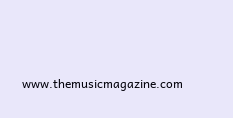www.themusicmagazine.com